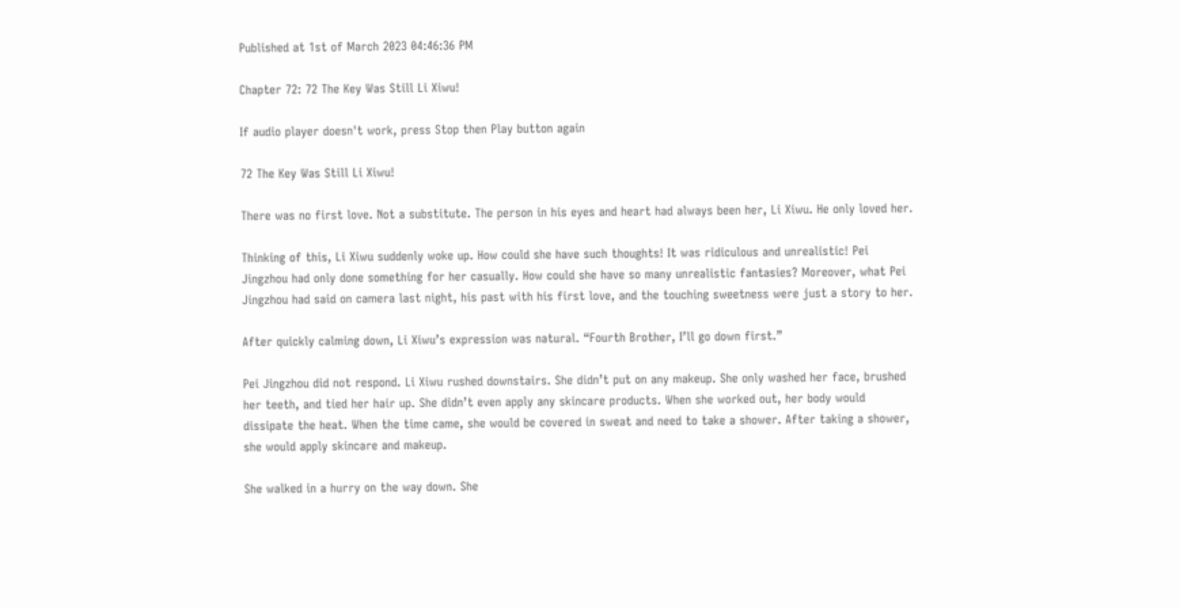Published at 1st of March 2023 04:46:36 PM

Chapter 72: 72 The Key Was Still Li Xiwu!

If audio player doesn't work, press Stop then Play button again

72 The Key Was Still Li Xiwu!

There was no first love. Not a substitute. The person in his eyes and heart had always been her, Li Xiwu. He only loved her.

Thinking of this, Li Xiwu suddenly woke up. How could she have such thoughts! It was ridiculous and unrealistic! Pei Jingzhou had only done something for her casually. How could she have so many unrealistic fantasies? Moreover, what Pei Jingzhou had said on camera last night, his past with his first love, and the touching sweetness were just a story to her.

After quickly calming down, Li Xiwu’s expression was natural. “Fourth Brother, I’ll go down first.”

Pei Jingzhou did not respond. Li Xiwu rushed downstairs. She didn’t put on any makeup. She only washed her face, brushed her teeth, and tied her hair up. She didn’t even apply any skincare products. When she worked out, her body would dissipate the heat. When the time came, she would be covered in sweat and need to take a shower. After taking a shower, she would apply skincare and makeup.

She walked in a hurry on the way down. She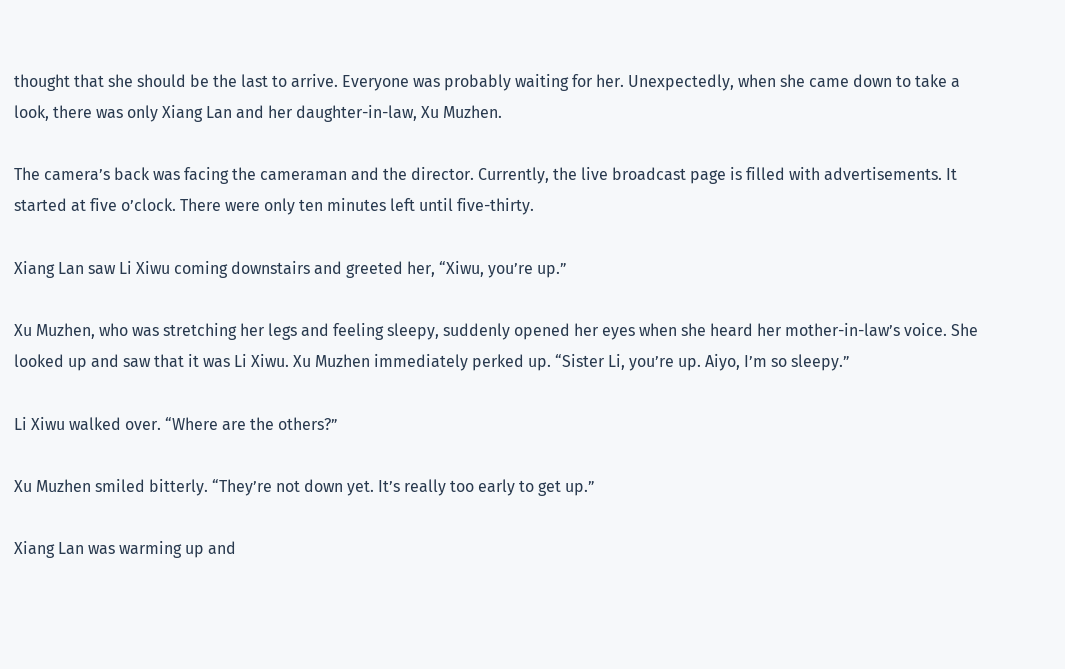thought that she should be the last to arrive. Everyone was probably waiting for her. Unexpectedly, when she came down to take a look, there was only Xiang Lan and her daughter-in-law, Xu Muzhen.

The camera’s back was facing the cameraman and the director. Currently, the live broadcast page is filled with advertisements. It started at five o’clock. There were only ten minutes left until five-thirty.

Xiang Lan saw Li Xiwu coming downstairs and greeted her, “Xiwu, you’re up.”

Xu Muzhen, who was stretching her legs and feeling sleepy, suddenly opened her eyes when she heard her mother-in-law’s voice. She looked up and saw that it was Li Xiwu. Xu Muzhen immediately perked up. “Sister Li, you’re up. Aiyo, I’m so sleepy.”

Li Xiwu walked over. “Where are the others?”

Xu Muzhen smiled bitterly. “They’re not down yet. It’s really too early to get up.”

Xiang Lan was warming up and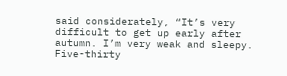said considerately, “It’s very difficult to get up early after autumn. I’m very weak and sleepy. Five-thirty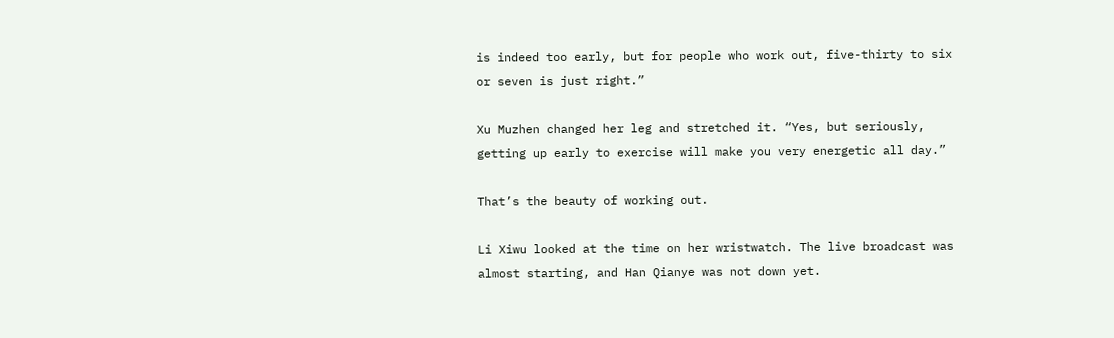is indeed too early, but for people who work out, five-thirty to six or seven is just right.”

Xu Muzhen changed her leg and stretched it. “Yes, but seriously, getting up early to exercise will make you very energetic all day.”

That’s the beauty of working out.

Li Xiwu looked at the time on her wristwatch. The live broadcast was almost starting, and Han Qianye was not down yet.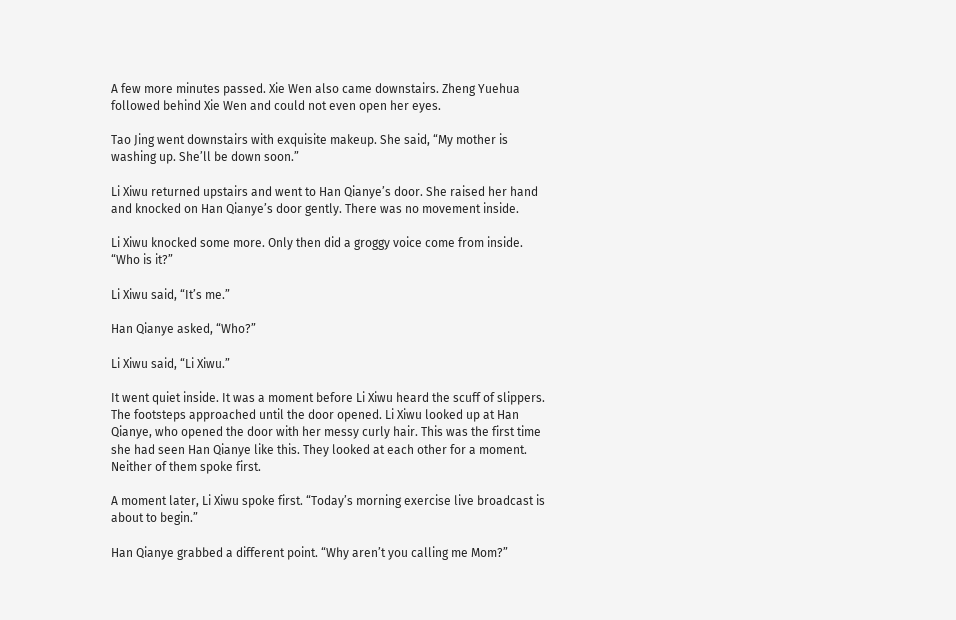A few more minutes passed. Xie Wen also came downstairs. Zheng Yuehua followed behind Xie Wen and could not even open her eyes.

Tao Jing went downstairs with exquisite makeup. She said, “My mother is washing up. She’ll be down soon.”

Li Xiwu returned upstairs and went to Han Qianye’s door. She raised her hand and knocked on Han Qianye’s door gently. There was no movement inside.

Li Xiwu knocked some more. Only then did a groggy voice come from inside. “Who is it?”

Li Xiwu said, “It’s me.”

Han Qianye asked, “Who?”

Li Xiwu said, “Li Xiwu.”

It went quiet inside. It was a moment before Li Xiwu heard the scuff of slippers. The footsteps approached until the door opened. Li Xiwu looked up at Han Qianye, who opened the door with her messy curly hair. This was the first time she had seen Han Qianye like this. They looked at each other for a moment. Neither of them spoke first.

A moment later, Li Xiwu spoke first. “Today’s morning exercise live broadcast is about to begin.”

Han Qianye grabbed a different point. “Why aren’t you calling me Mom?”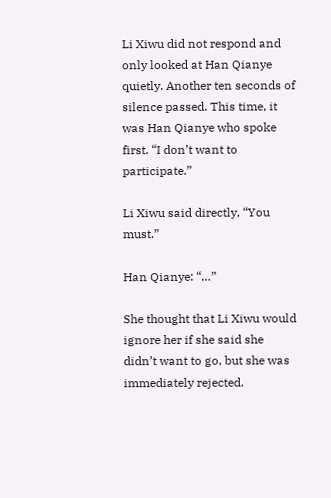Li Xiwu did not respond and only looked at Han Qianye quietly. Another ten seconds of silence passed. This time, it was Han Qianye who spoke first. “I don’t want to participate.”

Li Xiwu said directly, “You must.”

Han Qianye: “…”

She thought that Li Xiwu would ignore her if she said she didn’t want to go, but she was immediately rejected.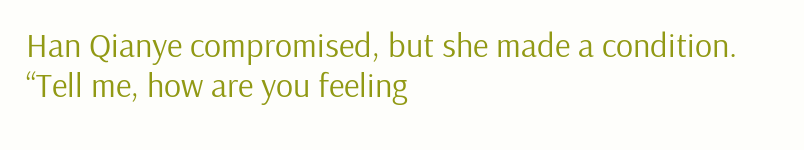Han Qianye compromised, but she made a condition. “Tell me, how are you feeling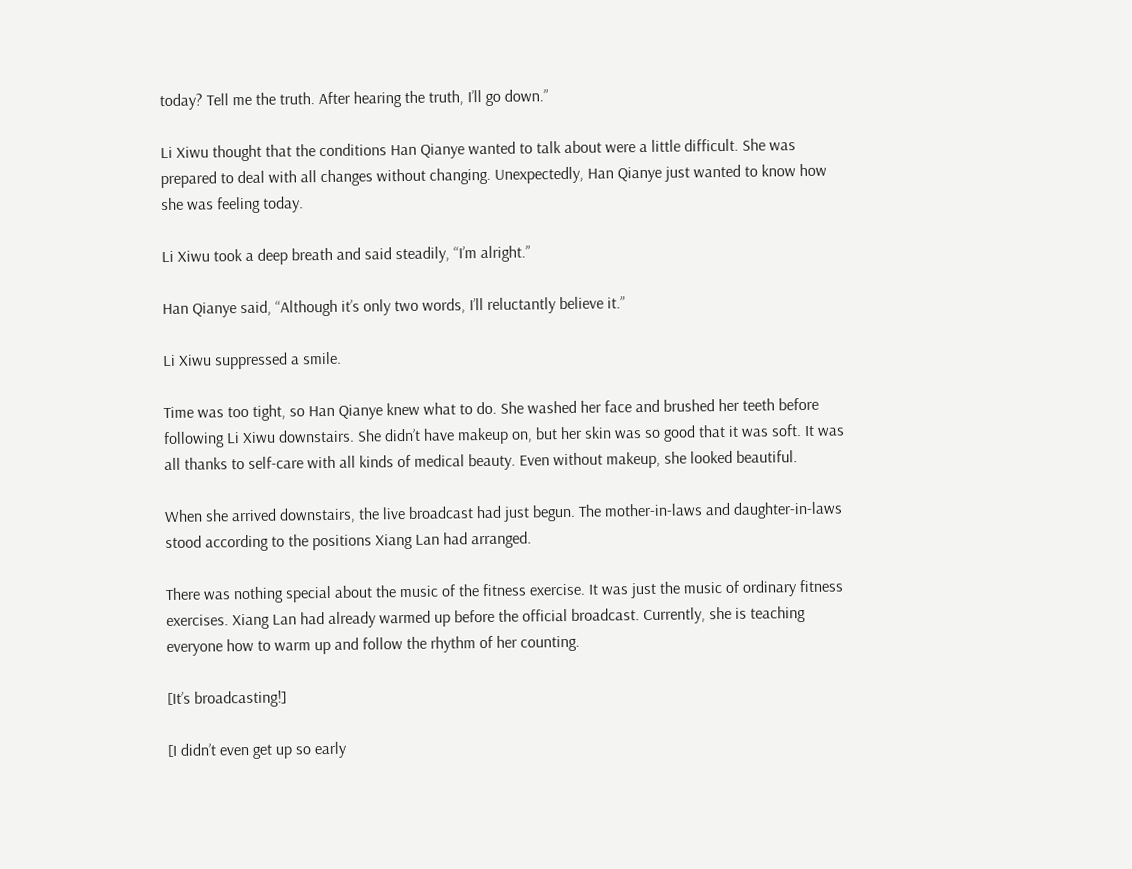today? Tell me the truth. After hearing the truth, I’ll go down.”

Li Xiwu thought that the conditions Han Qianye wanted to talk about were a little difficult. She was prepared to deal with all changes without changing. Unexpectedly, Han Qianye just wanted to know how she was feeling today.

Li Xiwu took a deep breath and said steadily, “I’m alright.”

Han Qianye said, “Although it’s only two words, I’ll reluctantly believe it.”

Li Xiwu suppressed a smile.

Time was too tight, so Han Qianye knew what to do. She washed her face and brushed her teeth before following Li Xiwu downstairs. She didn’t have makeup on, but her skin was so good that it was soft. It was all thanks to self-care with all kinds of medical beauty. Even without makeup, she looked beautiful.

When she arrived downstairs, the live broadcast had just begun. The mother-in-laws and daughter-in-laws stood according to the positions Xiang Lan had arranged.

There was nothing special about the music of the fitness exercise. It was just the music of ordinary fitness exercises. Xiang Lan had already warmed up before the official broadcast. Currently, she is teaching everyone how to warm up and follow the rhythm of her counting.

[It’s broadcasting!]

[I didn’t even get up so early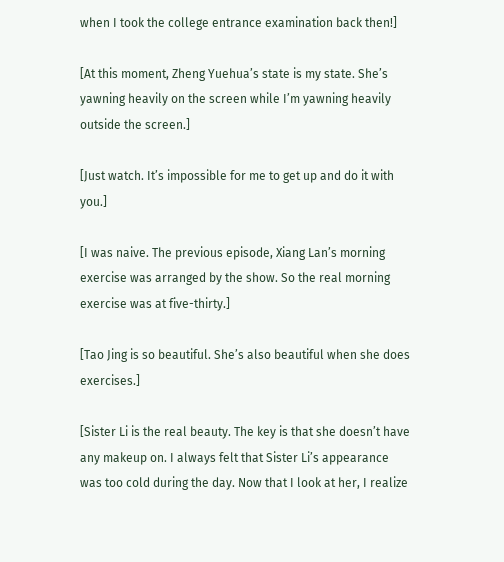when I took the college entrance examination back then!]

[At this moment, Zheng Yuehua’s state is my state. She’s yawning heavily on the screen while I’m yawning heavily outside the screen.]

[Just watch. It’s impossible for me to get up and do it with you.]

[I was naive. The previous episode, Xiang Lan’s morning exercise was arranged by the show. So the real morning exercise was at five-thirty.]

[Tao Jing is so beautiful. She’s also beautiful when she does exercises.]

[Sister Li is the real beauty. The key is that she doesn’t have any makeup on. I always felt that Sister Li’s appearance was too cold during the day. Now that I look at her, I realize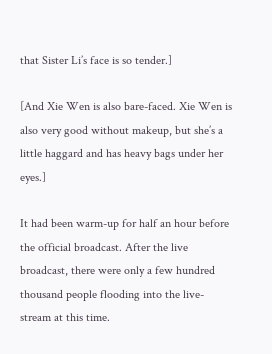that Sister Li’s face is so tender.]

[And Xie Wen is also bare-faced. Xie Wen is also very good without makeup, but she’s a little haggard and has heavy bags under her eyes.]

It had been warm-up for half an hour before the official broadcast. After the live broadcast, there were only a few hundred thousand people flooding into the live-stream at this time.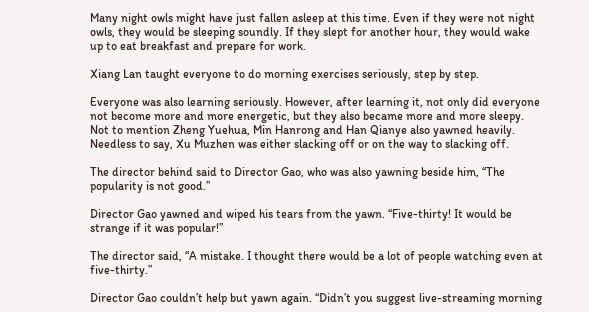Many night owls might have just fallen asleep at this time. Even if they were not night owls, they would be sleeping soundly. If they slept for another hour, they would wake up to eat breakfast and prepare for work.

Xiang Lan taught everyone to do morning exercises seriously, step by step.

Everyone was also learning seriously. However, after learning it, not only did everyone not become more and more energetic, but they also became more and more sleepy. Not to mention Zheng Yuehua, Min Hanrong and Han Qianye also yawned heavily. Needless to say, Xu Muzhen was either slacking off or on the way to slacking off.

The director behind said to Director Gao, who was also yawning beside him, “The popularity is not good.”

Director Gao yawned and wiped his tears from the yawn. “Five-thirty! It would be strange if it was popular!”

The director said, “A mistake. I thought there would be a lot of people watching even at five-thirty.”

Director Gao couldn’t help but yawn again. “Didn’t you suggest live-streaming morning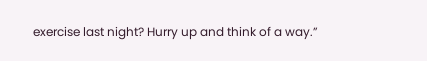exercise last night? Hurry up and think of a way.”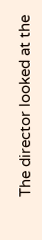The director looked at the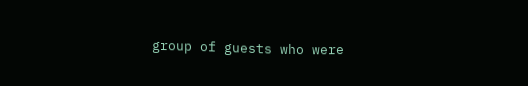group of guests who were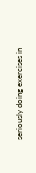seriously doing exercises in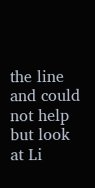the line and could not help but look at Li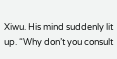Xiwu. His mind suddenly lit up. “Why don’t you consult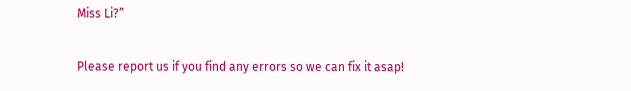Miss Li?”

Please report us if you find any errors so we can fix it asap!